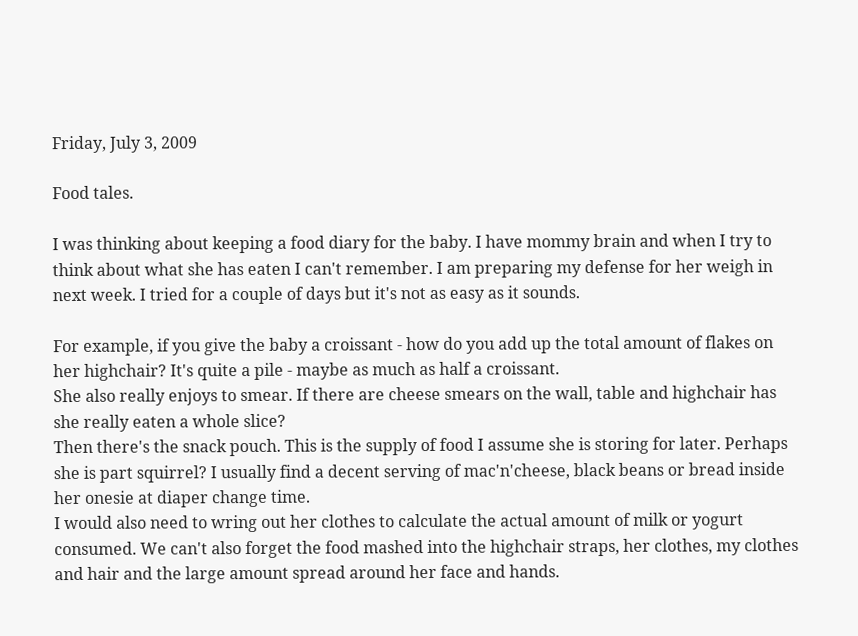Friday, July 3, 2009

Food tales.

I was thinking about keeping a food diary for the baby. I have mommy brain and when I try to think about what she has eaten I can't remember. I am preparing my defense for her weigh in next week. I tried for a couple of days but it's not as easy as it sounds.

For example, if you give the baby a croissant - how do you add up the total amount of flakes on her highchair? It's quite a pile - maybe as much as half a croissant.
She also really enjoys to smear. If there are cheese smears on the wall, table and highchair has she really eaten a whole slice?
Then there's the snack pouch. This is the supply of food I assume she is storing for later. Perhaps she is part squirrel? I usually find a decent serving of mac'n'cheese, black beans or bread inside her onesie at diaper change time.
I would also need to wring out her clothes to calculate the actual amount of milk or yogurt consumed. We can't also forget the food mashed into the highchair straps, her clothes, my clothes and hair and the large amount spread around her face and hands.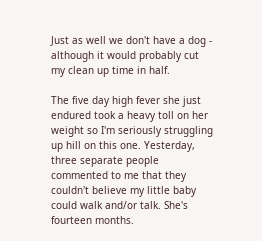Just as well we don't have a dog - although it would probably cut my clean up time in half.

The five day high fever she just endured took a heavy toll on her weight so I'm seriously struggling up hill on this one. Yesterday, three separate people commented to me that they couldn't believe my little baby could walk and/or talk. She's fourteen months.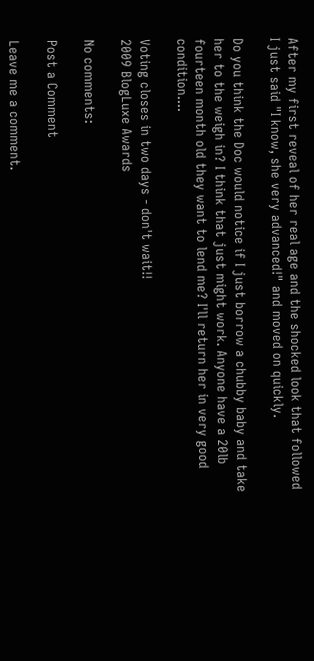After my first reveal of her real age and the shocked look that followed I just said "I know, she very advanced!" and moved on quickly.

Do you think the Doc would notice if I just borrow a chubby baby and take her to the weigh in? I think that just might work. Anyone have a 20lb fourteen month old they want to lend me? I'll return her in very good condition....

Voting closes in two days - don't wait!!
2009 BlogLuxe Awards

No comments:

Post a Comment

Leave me a comment.